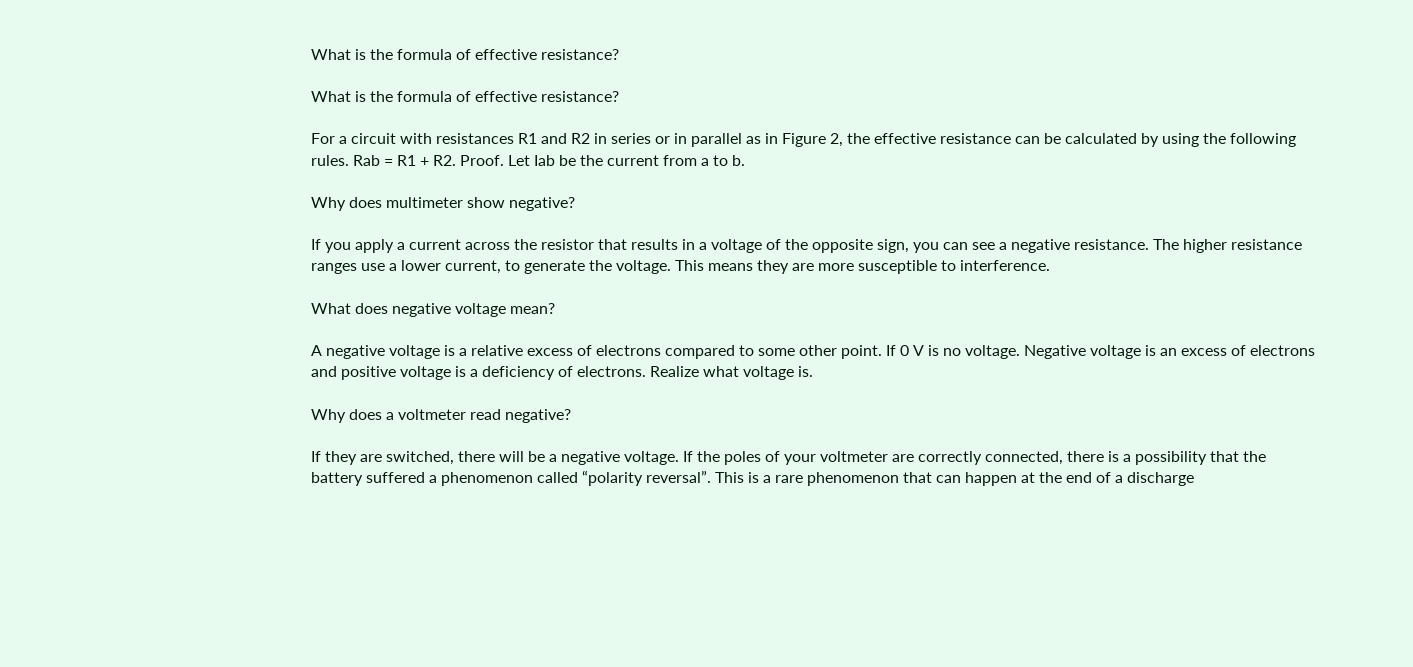What is the formula of effective resistance?

What is the formula of effective resistance?

For a circuit with resistances R1 and R2 in series or in parallel as in Figure 2, the effective resistance can be calculated by using the following rules. Rab = R1 + R2. Proof. Let Iab be the current from a to b.

Why does multimeter show negative?

If you apply a current across the resistor that results in a voltage of the opposite sign, you can see a negative resistance. The higher resistance ranges use a lower current, to generate the voltage. This means they are more susceptible to interference.

What does negative voltage mean?

A negative voltage is a relative excess of electrons compared to some other point. If 0 V is no voltage. Negative voltage is an excess of electrons and positive voltage is a deficiency of electrons. Realize what voltage is.

Why does a voltmeter read negative?

If they are switched, there will be a negative voltage. If the poles of your voltmeter are correctly connected, there is a possibility that the battery suffered a phenomenon called “polarity reversal”. This is a rare phenomenon that can happen at the end of a discharge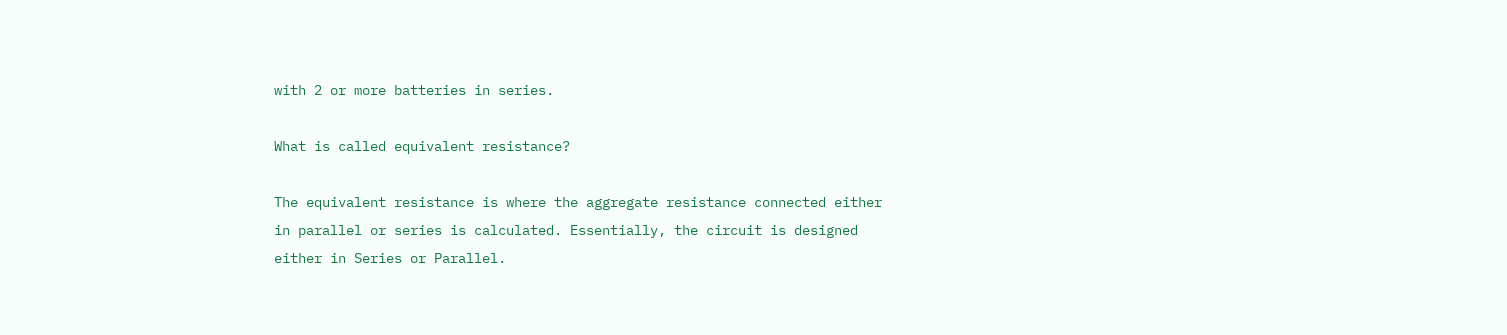with 2 or more batteries in series.

What is called equivalent resistance?

The equivalent resistance is where the aggregate resistance connected either in parallel or series is calculated. Essentially, the circuit is designed either in Series or Parallel.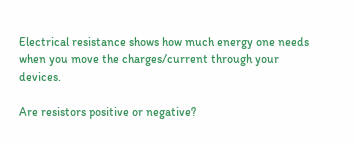Electrical resistance shows how much energy one needs when you move the charges/current through your devices.

Are resistors positive or negative?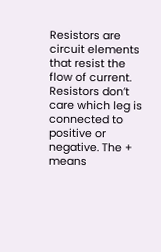Resistors are circuit elements that resist the flow of current. Resistors don’t care which leg is connected to positive or negative. The + means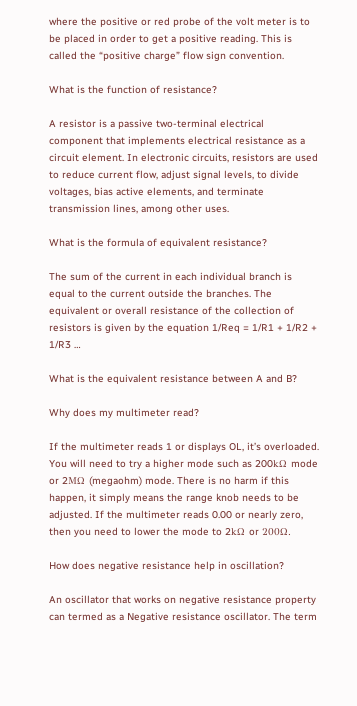where the positive or red probe of the volt meter is to be placed in order to get a positive reading. This is called the “positive charge” flow sign convention.

What is the function of resistance?

A resistor is a passive two-terminal electrical component that implements electrical resistance as a circuit element. In electronic circuits, resistors are used to reduce current flow, adjust signal levels, to divide voltages, bias active elements, and terminate transmission lines, among other uses.

What is the formula of equivalent resistance?

The sum of the current in each individual branch is equal to the current outside the branches. The equivalent or overall resistance of the collection of resistors is given by the equation 1/Req = 1/R1 + 1/R2 + 1/R3 …

What is the equivalent resistance between A and B?

Why does my multimeter read?

If the multimeter reads 1 or displays OL, it’s overloaded. You will need to try a higher mode such as 200kΩ mode or 2MΩ (megaohm) mode. There is no harm if this happen, it simply means the range knob needs to be adjusted. If the multimeter reads 0.00 or nearly zero, then you need to lower the mode to 2kΩ or 200Ω.

How does negative resistance help in oscillation?

An oscillator that works on negative resistance property can termed as a Negative resistance oscillator. The term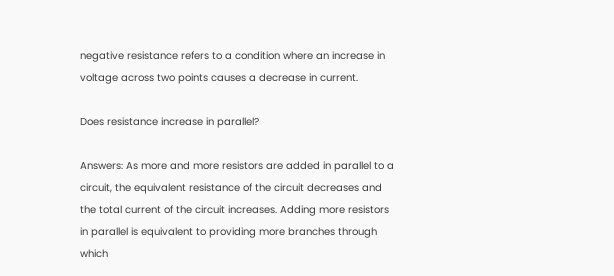negative resistance refers to a condition where an increase in voltage across two points causes a decrease in current.

Does resistance increase in parallel?

Answers: As more and more resistors are added in parallel to a circuit, the equivalent resistance of the circuit decreases and the total current of the circuit increases. Adding more resistors in parallel is equivalent to providing more branches through which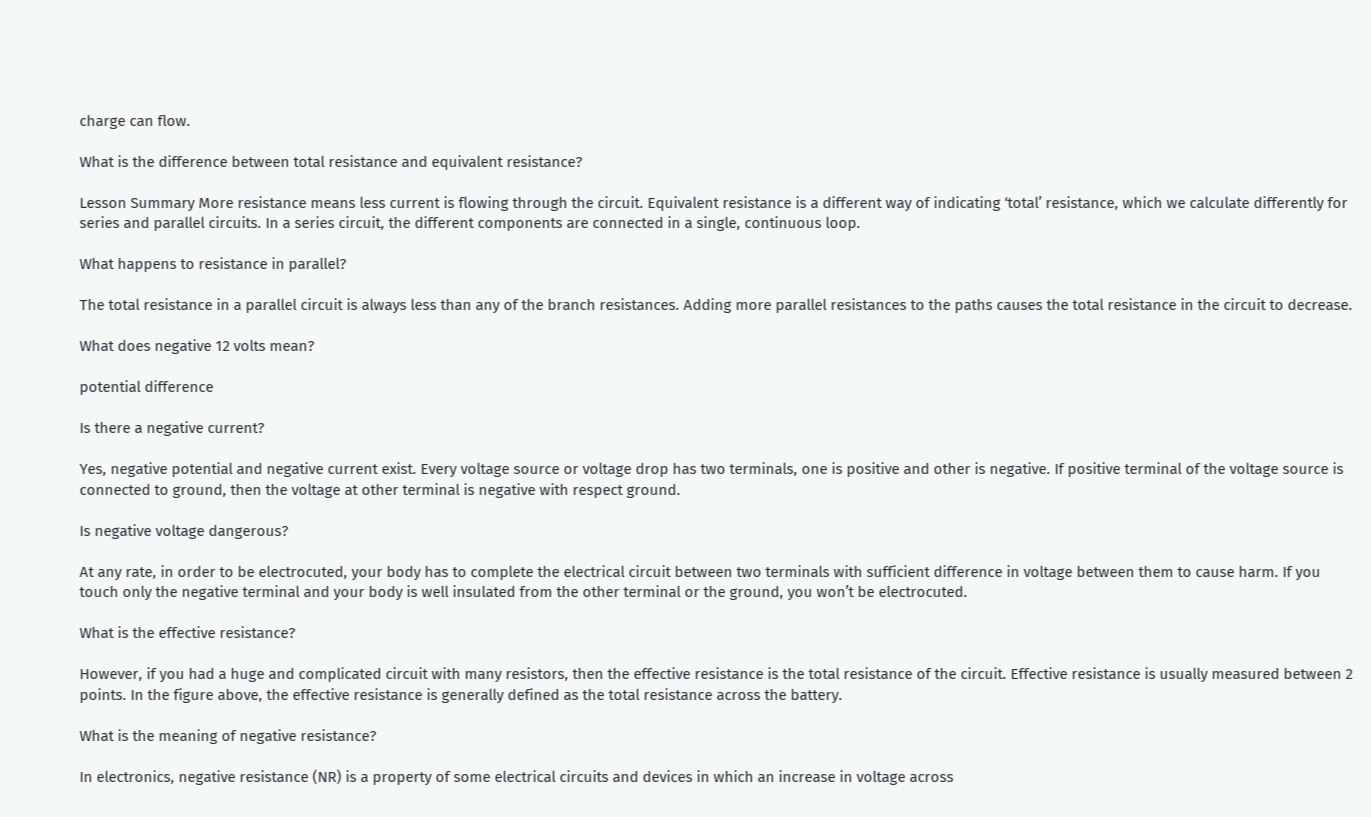charge can flow.

What is the difference between total resistance and equivalent resistance?

Lesson Summary More resistance means less current is flowing through the circuit. Equivalent resistance is a different way of indicating ‘total’ resistance, which we calculate differently for series and parallel circuits. In a series circuit, the different components are connected in a single, continuous loop.

What happens to resistance in parallel?

The total resistance in a parallel circuit is always less than any of the branch resistances. Adding more parallel resistances to the paths causes the total resistance in the circuit to decrease.

What does negative 12 volts mean?

potential difference

Is there a negative current?

Yes, negative potential and negative current exist. Every voltage source or voltage drop has two terminals, one is positive and other is negative. If positive terminal of the voltage source is connected to ground, then the voltage at other terminal is negative with respect ground.

Is negative voltage dangerous?

At any rate, in order to be electrocuted, your body has to complete the electrical circuit between two terminals with sufficient difference in voltage between them to cause harm. If you touch only the negative terminal and your body is well insulated from the other terminal or the ground, you won’t be electrocuted.

What is the effective resistance?

However, if you had a huge and complicated circuit with many resistors, then the effective resistance is the total resistance of the circuit. Effective resistance is usually measured between 2 points. In the figure above, the effective resistance is generally defined as the total resistance across the battery.

What is the meaning of negative resistance?

In electronics, negative resistance (NR) is a property of some electrical circuits and devices in which an increase in voltage across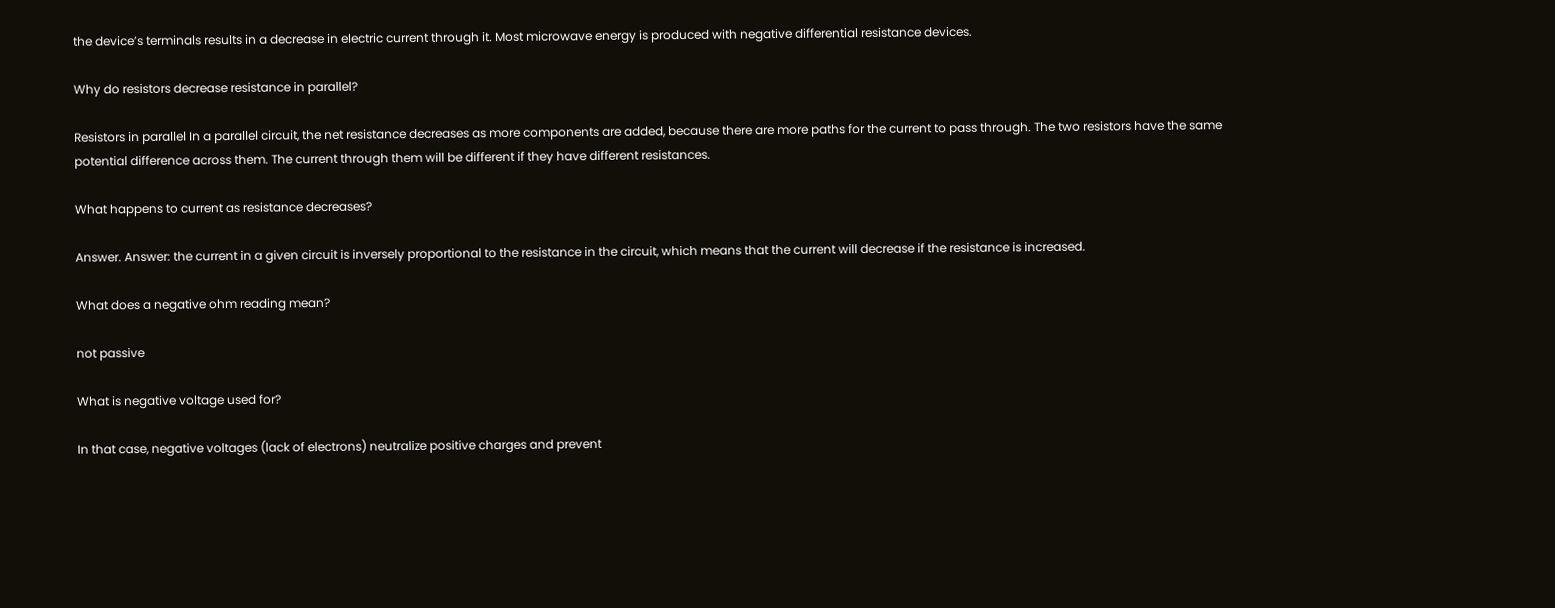the device’s terminals results in a decrease in electric current through it. Most microwave energy is produced with negative differential resistance devices.

Why do resistors decrease resistance in parallel?

Resistors in parallel In a parallel circuit, the net resistance decreases as more components are added, because there are more paths for the current to pass through. The two resistors have the same potential difference across them. The current through them will be different if they have different resistances.

What happens to current as resistance decreases?

Answer. Answer: the current in a given circuit is inversely proportional to the resistance in the circuit, which means that the current will decrease if the resistance is increased.

What does a negative ohm reading mean?

not passive

What is negative voltage used for?

In that case, negative voltages (lack of electrons) neutralize positive charges and prevent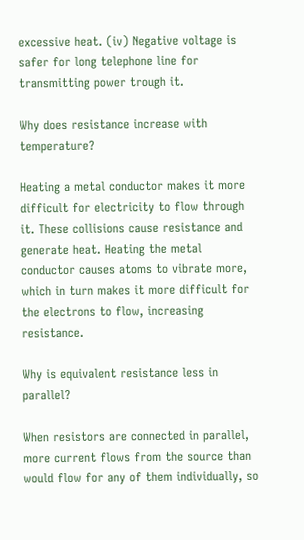excessive heat. (iv) Negative voltage is safer for long telephone line for transmitting power trough it.

Why does resistance increase with temperature?

Heating a metal conductor makes it more difficult for electricity to flow through it. These collisions cause resistance and generate heat. Heating the metal conductor causes atoms to vibrate more, which in turn makes it more difficult for the electrons to flow, increasing resistance.

Why is equivalent resistance less in parallel?

When resistors are connected in parallel, more current flows from the source than would flow for any of them individually, so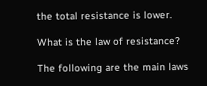the total resistance is lower.

What is the law of resistance?

The following are the main laws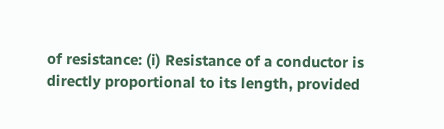of resistance: (i) Resistance of a conductor is directly proportional to its length, provided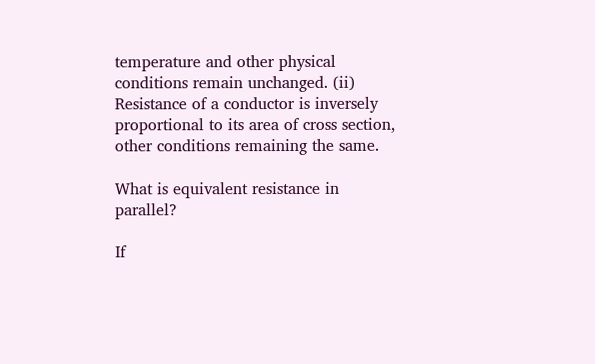temperature and other physical conditions remain unchanged. (ii) Resistance of a conductor is inversely proportional to its area of cross section, other conditions remaining the same.

What is equivalent resistance in parallel?

If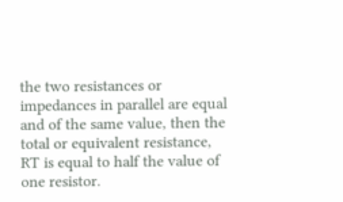the two resistances or impedances in parallel are equal and of the same value, then the total or equivalent resistance, RT is equal to half the value of one resistor.